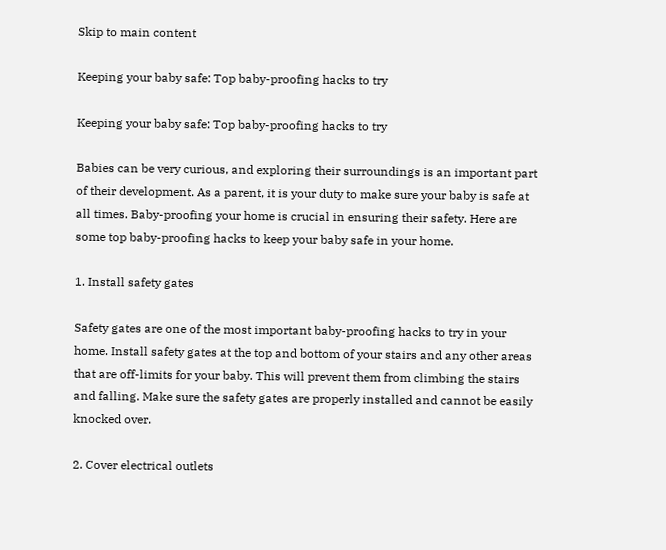Skip to main content

Keeping your baby safe: Top baby-proofing hacks to try

Keeping your baby safe: Top baby-proofing hacks to try

Babies can be very curious, and exploring their surroundings is an important part of their development. As a parent, it is your duty to make sure your baby is safe at all times. Baby-proofing your home is crucial in ensuring their safety. Here are some top baby-proofing hacks to keep your baby safe in your home.

1. Install safety gates

Safety gates are one of the most important baby-proofing hacks to try in your home. Install safety gates at the top and bottom of your stairs and any other areas that are off-limits for your baby. This will prevent them from climbing the stairs and falling. Make sure the safety gates are properly installed and cannot be easily knocked over.

2. Cover electrical outlets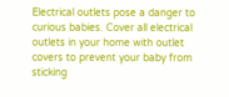Electrical outlets pose a danger to curious babies. Cover all electrical outlets in your home with outlet covers to prevent your baby from sticking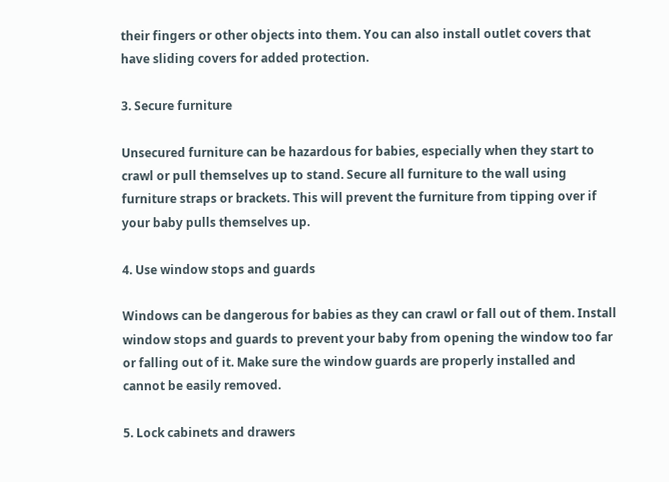their fingers or other objects into them. You can also install outlet covers that have sliding covers for added protection.

3. Secure furniture

Unsecured furniture can be hazardous for babies, especially when they start to crawl or pull themselves up to stand. Secure all furniture to the wall using furniture straps or brackets. This will prevent the furniture from tipping over if your baby pulls themselves up.

4. Use window stops and guards

Windows can be dangerous for babies as they can crawl or fall out of them. Install window stops and guards to prevent your baby from opening the window too far or falling out of it. Make sure the window guards are properly installed and cannot be easily removed.

5. Lock cabinets and drawers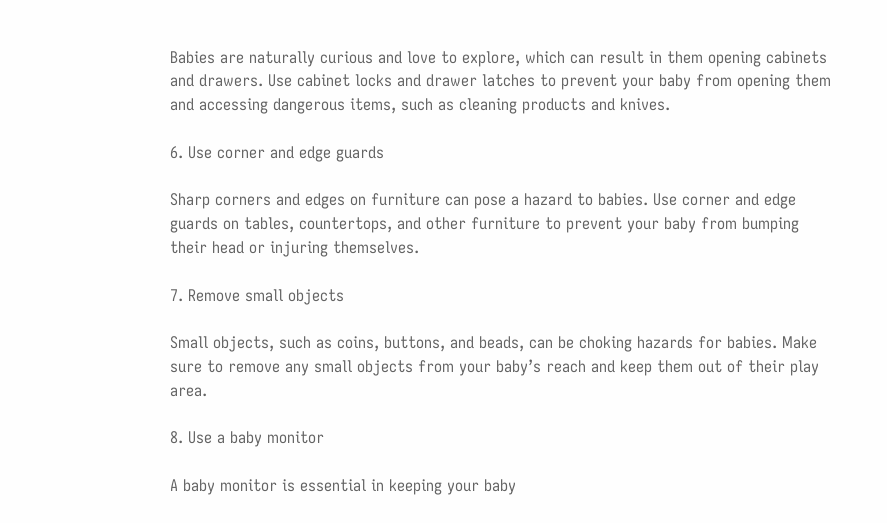Babies are naturally curious and love to explore, which can result in them opening cabinets and drawers. Use cabinet locks and drawer latches to prevent your baby from opening them and accessing dangerous items, such as cleaning products and knives.

6. Use corner and edge guards

Sharp corners and edges on furniture can pose a hazard to babies. Use corner and edge guards on tables, countertops, and other furniture to prevent your baby from bumping their head or injuring themselves.

7. Remove small objects

Small objects, such as coins, buttons, and beads, can be choking hazards for babies. Make sure to remove any small objects from your baby’s reach and keep them out of their play area.

8. Use a baby monitor

A baby monitor is essential in keeping your baby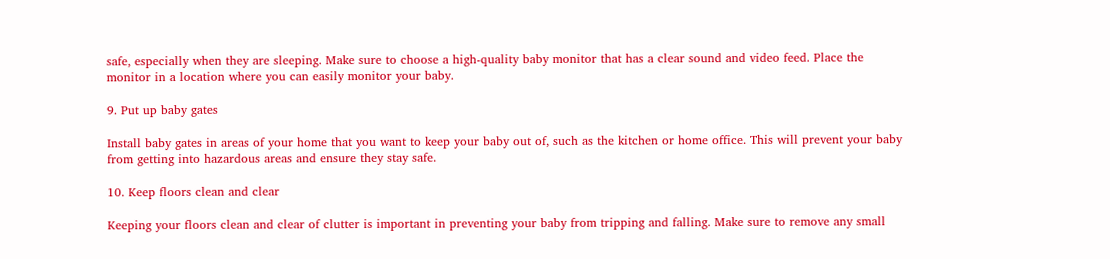safe, especially when they are sleeping. Make sure to choose a high-quality baby monitor that has a clear sound and video feed. Place the monitor in a location where you can easily monitor your baby.

9. Put up baby gates

Install baby gates in areas of your home that you want to keep your baby out of, such as the kitchen or home office. This will prevent your baby from getting into hazardous areas and ensure they stay safe.

10. Keep floors clean and clear

Keeping your floors clean and clear of clutter is important in preventing your baby from tripping and falling. Make sure to remove any small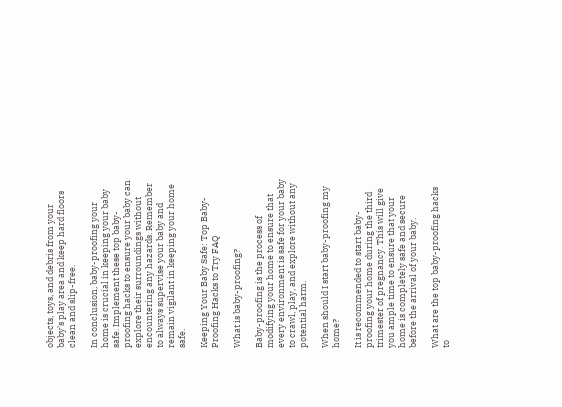objects, toys, and debris from your baby’s play area and keep hard floors clean and slip-free.

In conclusion, baby-proofing your home is crucial in keeping your baby safe. Implement these top baby-proofing hacks to ensure your baby can explore their surroundings without encountering any hazards. Remember to always supervise your baby and remain vigilant in keeping your home safe.

Keeping Your Baby Safe: Top Baby-Proofing Hacks to Try FAQ

What is baby-proofing?

Baby-proofing is the process of modifying your home to ensure that every environment is safe for your baby to crawl, play, and explore without any potential harm.

When should I start baby-proofing my home?

It is recommended to start baby-proofing your home during the third trimester of pregnancy. This will give you ample time to ensure that your home is completely safe and secure before the arrival of your baby.

What are the top baby-proofing hacks to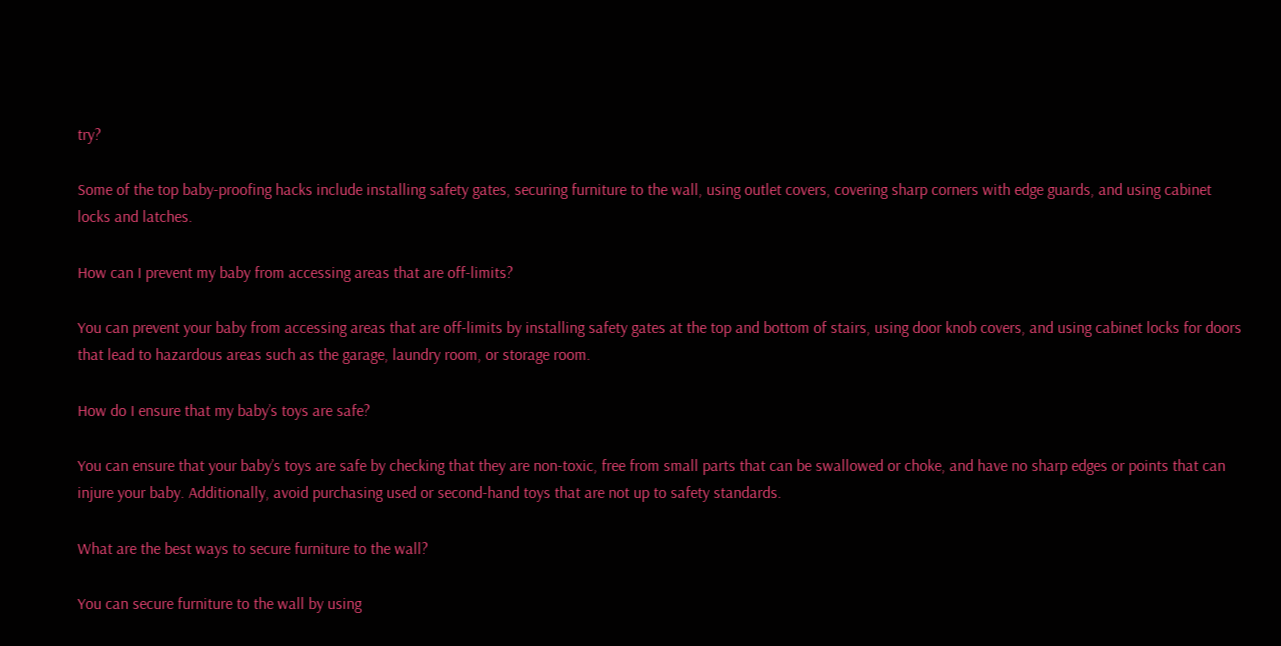try?

Some of the top baby-proofing hacks include installing safety gates, securing furniture to the wall, using outlet covers, covering sharp corners with edge guards, and using cabinet locks and latches.

How can I prevent my baby from accessing areas that are off-limits?

You can prevent your baby from accessing areas that are off-limits by installing safety gates at the top and bottom of stairs, using door knob covers, and using cabinet locks for doors that lead to hazardous areas such as the garage, laundry room, or storage room.

How do I ensure that my baby’s toys are safe?

You can ensure that your baby’s toys are safe by checking that they are non-toxic, free from small parts that can be swallowed or choke, and have no sharp edges or points that can injure your baby. Additionally, avoid purchasing used or second-hand toys that are not up to safety standards.

What are the best ways to secure furniture to the wall?

You can secure furniture to the wall by using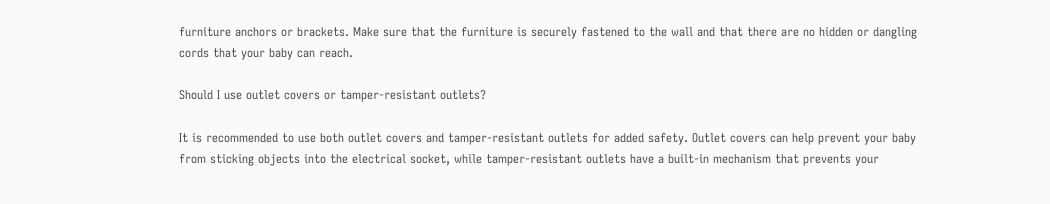furniture anchors or brackets. Make sure that the furniture is securely fastened to the wall and that there are no hidden or dangling cords that your baby can reach.

Should I use outlet covers or tamper-resistant outlets?

It is recommended to use both outlet covers and tamper-resistant outlets for added safety. Outlet covers can help prevent your baby from sticking objects into the electrical socket, while tamper-resistant outlets have a built-in mechanism that prevents your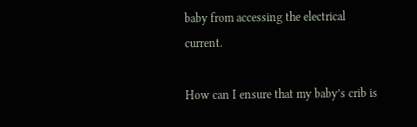baby from accessing the electrical current.

How can I ensure that my baby’s crib is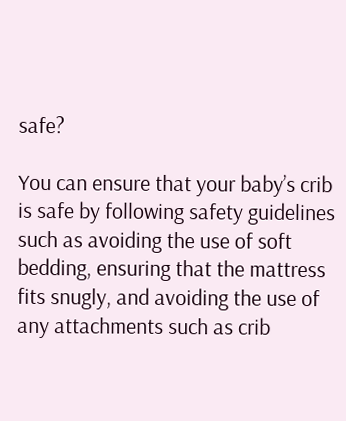safe?

You can ensure that your baby’s crib is safe by following safety guidelines such as avoiding the use of soft bedding, ensuring that the mattress fits snugly, and avoiding the use of any attachments such as crib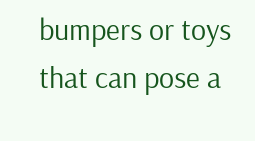bumpers or toys that can pose a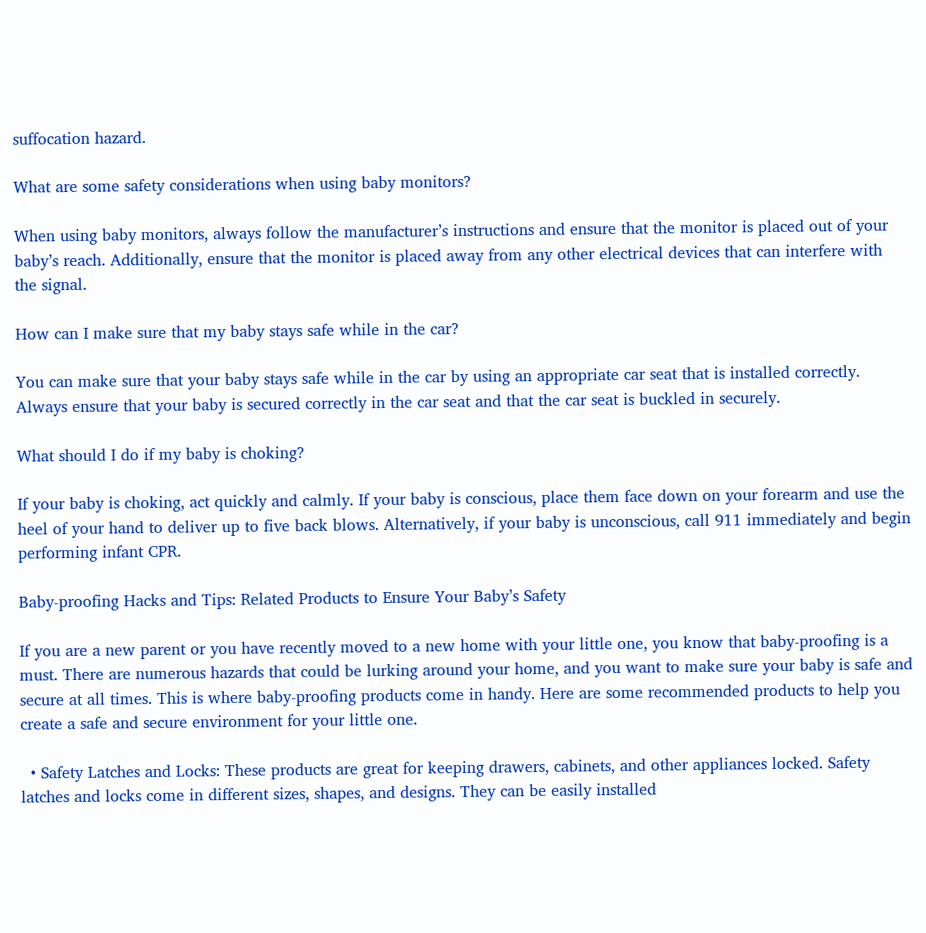suffocation hazard.

What are some safety considerations when using baby monitors?

When using baby monitors, always follow the manufacturer’s instructions and ensure that the monitor is placed out of your baby’s reach. Additionally, ensure that the monitor is placed away from any other electrical devices that can interfere with the signal.

How can I make sure that my baby stays safe while in the car?

You can make sure that your baby stays safe while in the car by using an appropriate car seat that is installed correctly. Always ensure that your baby is secured correctly in the car seat and that the car seat is buckled in securely.

What should I do if my baby is choking?

If your baby is choking, act quickly and calmly. If your baby is conscious, place them face down on your forearm and use the heel of your hand to deliver up to five back blows. Alternatively, if your baby is unconscious, call 911 immediately and begin performing infant CPR.

Baby-proofing Hacks and Tips: Related Products to Ensure Your Baby’s Safety

If you are a new parent or you have recently moved to a new home with your little one, you know that baby-proofing is a must. There are numerous hazards that could be lurking around your home, and you want to make sure your baby is safe and secure at all times. This is where baby-proofing products come in handy. Here are some recommended products to help you create a safe and secure environment for your little one.

  • Safety Latches and Locks: These products are great for keeping drawers, cabinets, and other appliances locked. Safety latches and locks come in different sizes, shapes, and designs. They can be easily installed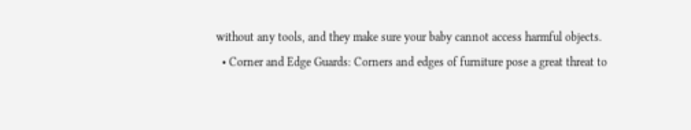without any tools, and they make sure your baby cannot access harmful objects.
  • Corner and Edge Guards: Corners and edges of furniture pose a great threat to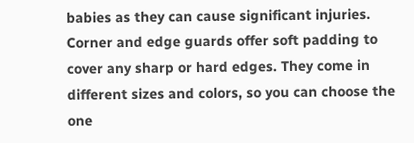babies as they can cause significant injuries. Corner and edge guards offer soft padding to cover any sharp or hard edges. They come in different sizes and colors, so you can choose the one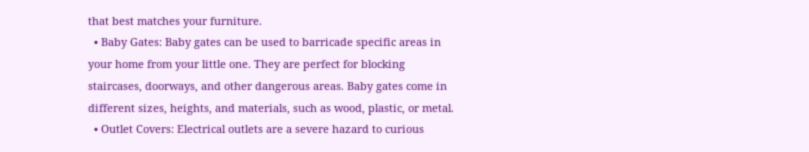that best matches your furniture.
  • Baby Gates: Baby gates can be used to barricade specific areas in your home from your little one. They are perfect for blocking staircases, doorways, and other dangerous areas. Baby gates come in different sizes, heights, and materials, such as wood, plastic, or metal.
  • Outlet Covers: Electrical outlets are a severe hazard to curious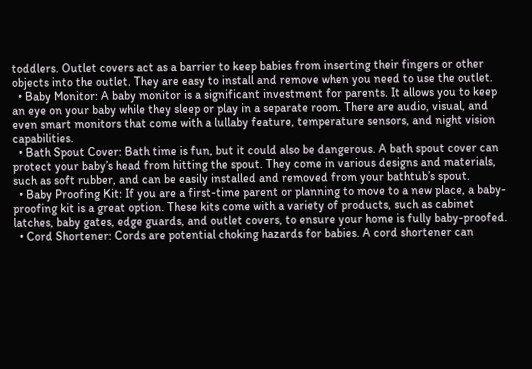toddlers. Outlet covers act as a barrier to keep babies from inserting their fingers or other objects into the outlet. They are easy to install and remove when you need to use the outlet.
  • Baby Monitor: A baby monitor is a significant investment for parents. It allows you to keep an eye on your baby while they sleep or play in a separate room. There are audio, visual, and even smart monitors that come with a lullaby feature, temperature sensors, and night vision capabilities.
  • Bath Spout Cover: Bath time is fun, but it could also be dangerous. A bath spout cover can protect your baby’s head from hitting the spout. They come in various designs and materials, such as soft rubber, and can be easily installed and removed from your bathtub’s spout.
  • Baby Proofing Kit: If you are a first-time parent or planning to move to a new place, a baby-proofing kit is a great option. These kits come with a variety of products, such as cabinet latches, baby gates, edge guards, and outlet covers, to ensure your home is fully baby-proofed.
  • Cord Shortener: Cords are potential choking hazards for babies. A cord shortener can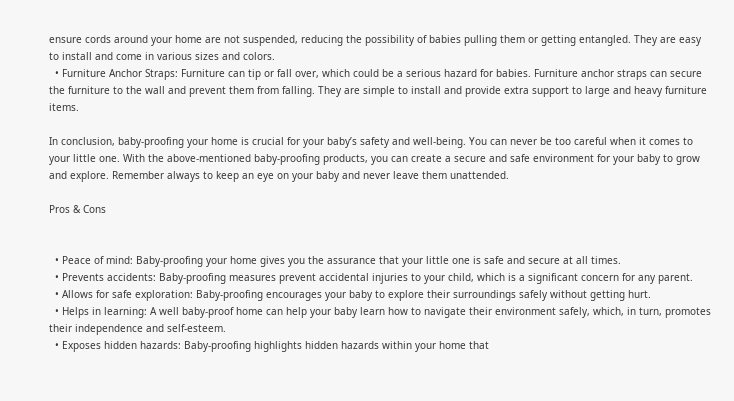ensure cords around your home are not suspended, reducing the possibility of babies pulling them or getting entangled. They are easy to install and come in various sizes and colors.
  • Furniture Anchor Straps: Furniture can tip or fall over, which could be a serious hazard for babies. Furniture anchor straps can secure the furniture to the wall and prevent them from falling. They are simple to install and provide extra support to large and heavy furniture items.

In conclusion, baby-proofing your home is crucial for your baby’s safety and well-being. You can never be too careful when it comes to your little one. With the above-mentioned baby-proofing products, you can create a secure and safe environment for your baby to grow and explore. Remember always to keep an eye on your baby and never leave them unattended.

Pros & Cons


  • Peace of mind: Baby-proofing your home gives you the assurance that your little one is safe and secure at all times.
  • Prevents accidents: Baby-proofing measures prevent accidental injuries to your child, which is a significant concern for any parent.
  • Allows for safe exploration: Baby-proofing encourages your baby to explore their surroundings safely without getting hurt.
  • Helps in learning: A well baby-proof home can help your baby learn how to navigate their environment safely, which, in turn, promotes their independence and self-esteem.
  • Exposes hidden hazards: Baby-proofing highlights hidden hazards within your home that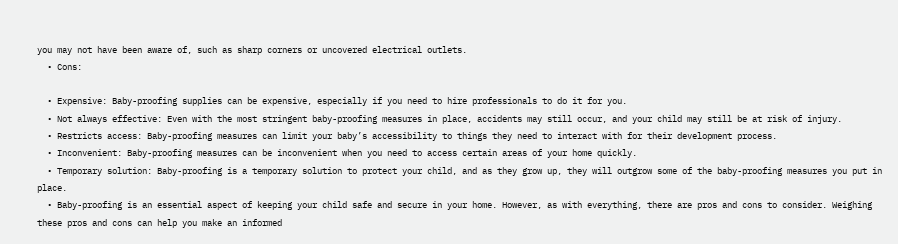you may not have been aware of, such as sharp corners or uncovered electrical outlets.
  • Cons:

  • Expensive: Baby-proofing supplies can be expensive, especially if you need to hire professionals to do it for you.
  • Not always effective: Even with the most stringent baby-proofing measures in place, accidents may still occur, and your child may still be at risk of injury.
  • Restricts access: Baby-proofing measures can limit your baby’s accessibility to things they need to interact with for their development process.
  • Inconvenient: Baby-proofing measures can be inconvenient when you need to access certain areas of your home quickly.
  • Temporary solution: Baby-proofing is a temporary solution to protect your child, and as they grow up, they will outgrow some of the baby-proofing measures you put in place.
  • Baby-proofing is an essential aspect of keeping your child safe and secure in your home. However, as with everything, there are pros and cons to consider. Weighing these pros and cons can help you make an informed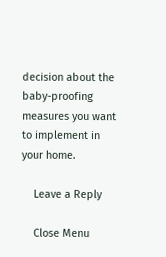decision about the baby-proofing measures you want to implement in your home.

    Leave a Reply

    Close Menu